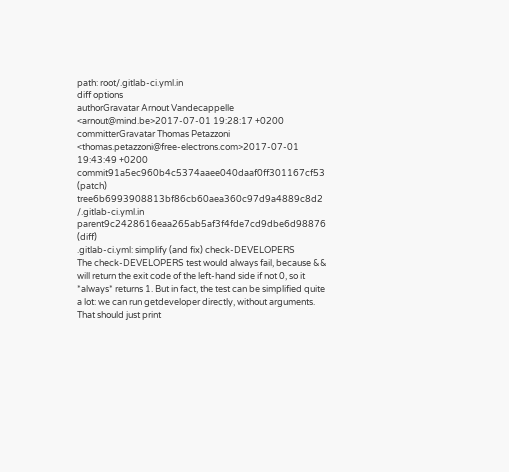path: root/.gitlab-ci.yml.in
diff options
authorGravatar Arnout Vandecappelle <arnout@mind.be>2017-07-01 19:28:17 +0200
committerGravatar Thomas Petazzoni <thomas.petazzoni@free-electrons.com>2017-07-01 19:43:49 +0200
commit91a5ec960b4c5374aaee040daaf0ff301167cf53 (patch)
tree6b6993908813bf86cb60aea360c97d9a4889c8d2 /.gitlab-ci.yml.in
parent9c2428616eaa265ab5af3f4fde7cd9dbe6d98876 (diff)
.gitlab-ci.yml: simplify (and fix) check-DEVELOPERS
The check-DEVELOPERS test would always fail, because && will return the exit code of the left-hand side if not 0, so it *always* returns 1. But in fact, the test can be simplified quite a lot: we can run getdeveloper directly, without arguments. That should just print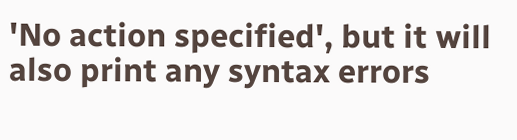'No action specified', but it will also print any syntax errors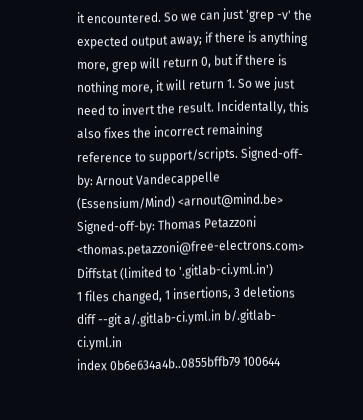it encountered. So we can just 'grep -v' the expected output away; if there is anything more, grep will return 0, but if there is nothing more, it will return 1. So we just need to invert the result. Incidentally, this also fixes the incorrect remaining reference to support/scripts. Signed-off-by: Arnout Vandecappelle (Essensium/Mind) <arnout@mind.be> Signed-off-by: Thomas Petazzoni <thomas.petazzoni@free-electrons.com>
Diffstat (limited to '.gitlab-ci.yml.in')
1 files changed, 1 insertions, 3 deletions
diff --git a/.gitlab-ci.yml.in b/.gitlab-ci.yml.in
index 0b6e634a4b..0855bffb79 100644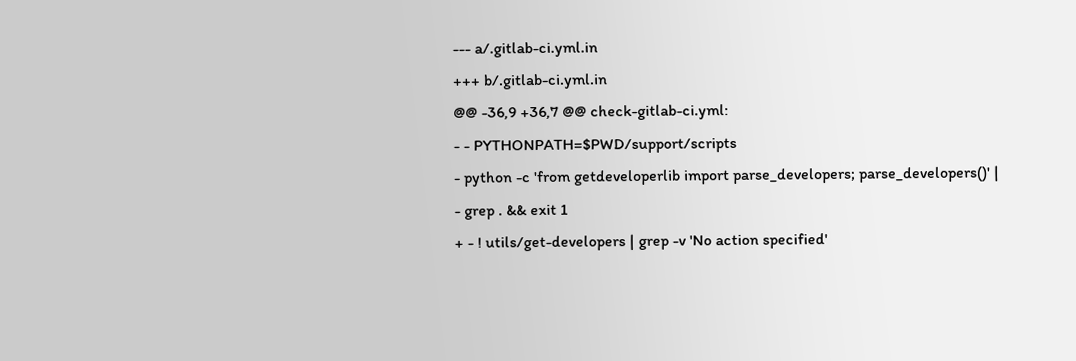--- a/.gitlab-ci.yml.in
+++ b/.gitlab-ci.yml.in
@@ -36,9 +36,7 @@ check-gitlab-ci.yml:
- - PYTHONPATH=$PWD/support/scripts
- python -c 'from getdeveloperlib import parse_developers; parse_developers()' |
- grep . && exit 1
+ - ! utils/get-developers | grep -v 'No action specified'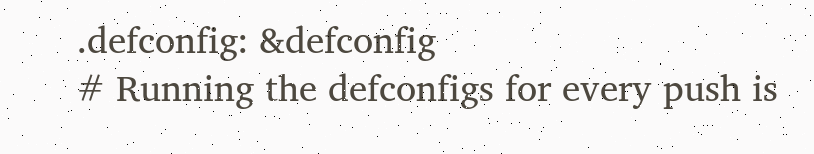.defconfig: &defconfig
# Running the defconfigs for every push is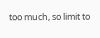too much, so limit to